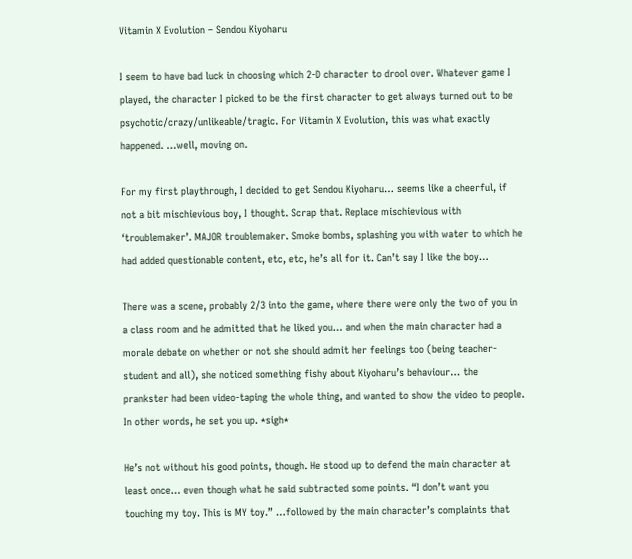Vitamin X Evolution – Sendou Kiyoharu

I seem to have bad luck in choosing which 2-D character to drool over. Whatever game I played, the character I picked to be the first character to get always turned out to be psychotic/crazy/unlikeable/tragic. For Vitamin X Evolution, this was what exactly happened. …well, moving on.

For my first playthrough, I decided to get Sendou Kiyoharu… seems like a cheerful, if not a bit mischievious boy, I thought. Scrap that. Replace mischievious with ‘troublemaker’. MAJOR troublemaker. Smoke bombs, splashing you with water to which he had added questionable content, etc, etc, he’s all for it. Can’t say I like the boy…

There was a scene, probably 2/3 into the game, where there were only the two of you in a class room and he admitted that he liked you… and when the main character had a morale debate on whether or not she should admit her feelings too (being teacher-student and all), she noticed something fishy about Kiyoharu’s behaviour… the prankster had been video-taping the whole thing, and wanted to show the video to people. In other words, he set you up. *sigh*

He’s not without his good points, though. He stood up to defend the main character at least once… even though what he said subtracted some points. “I don’t want you touching my toy. This is MY toy.” …followed by the main character’s complaints that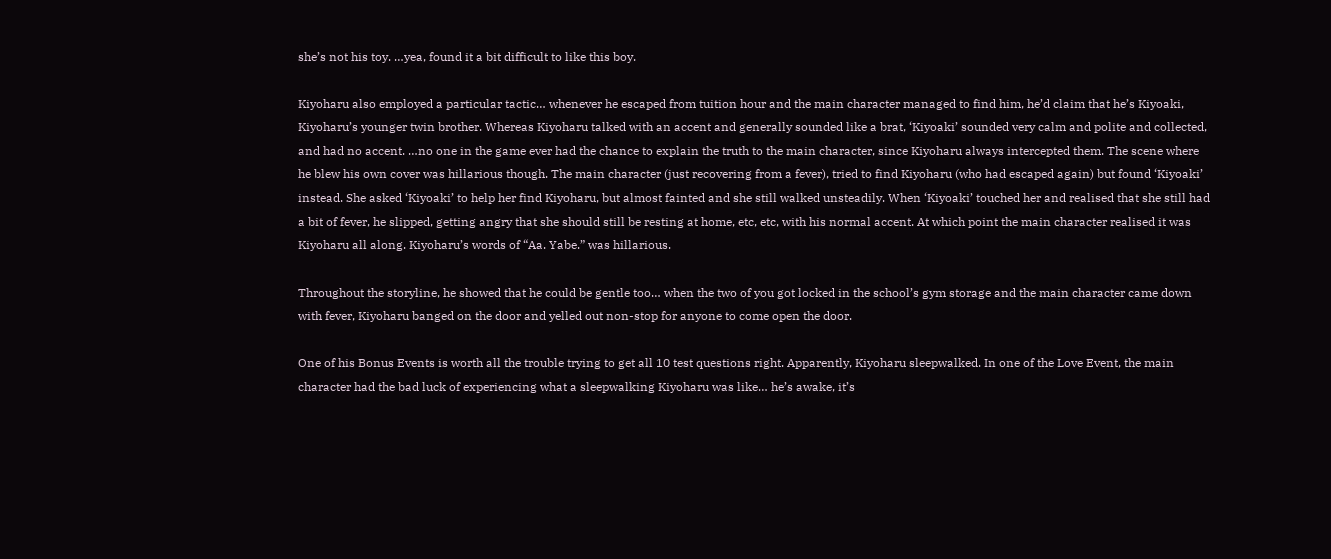she’s not his toy. …yea, found it a bit difficult to like this boy.

Kiyoharu also employed a particular tactic… whenever he escaped from tuition hour and the main character managed to find him, he’d claim that he’s Kiyoaki, Kiyoharu’s younger twin brother. Whereas Kiyoharu talked with an accent and generally sounded like a brat, ‘Kiyoaki’ sounded very calm and polite and collected, and had no accent. …no one in the game ever had the chance to explain the truth to the main character, since Kiyoharu always intercepted them. The scene where he blew his own cover was hillarious though. The main character (just recovering from a fever), tried to find Kiyoharu (who had escaped again) but found ‘Kiyoaki’ instead. She asked ‘Kiyoaki’ to help her find Kiyoharu, but almost fainted and she still walked unsteadily. When ‘Kiyoaki’ touched her and realised that she still had a bit of fever, he slipped, getting angry that she should still be resting at home, etc, etc, with his normal accent. At which point the main character realised it was Kiyoharu all along. Kiyoharu’s words of “Aa. Yabe.” was hillarious.

Throughout the storyline, he showed that he could be gentle too… when the two of you got locked in the school’s gym storage and the main character came down with fever, Kiyoharu banged on the door and yelled out non-stop for anyone to come open the door.

One of his Bonus Events is worth all the trouble trying to get all 10 test questions right. Apparently, Kiyoharu sleepwalked. In one of the Love Event, the main character had the bad luck of experiencing what a sleepwalking Kiyoharu was like… he’s awake, it’s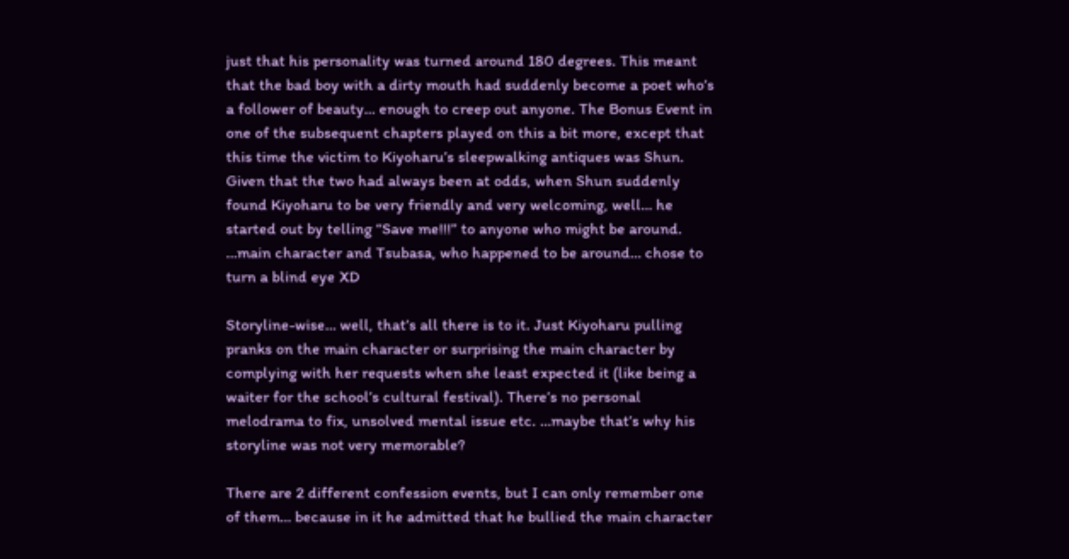just that his personality was turned around 180 degrees. This meant that the bad boy with a dirty mouth had suddenly become a poet who’s a follower of beauty… enough to creep out anyone. The Bonus Event in one of the subsequent chapters played on this a bit more, except that this time the victim to Kiyoharu’s sleepwalking antiques was Shun. Given that the two had always been at odds, when Shun suddenly found Kiyoharu to be very friendly and very welcoming, well… he started out by telling “Save me!!!” to anyone who might be around. …main character and Tsubasa, who happened to be around… chose to turn a blind eye XD

Storyline-wise… well, that’s all there is to it. Just Kiyoharu pulling pranks on the main character or surprising the main character by complying with her requests when she least expected it (like being a waiter for the school’s cultural festival). There’s no personal melodrama to fix, unsolved mental issue etc. …maybe that’s why his storyline was not very memorable?

There are 2 different confession events, but I can only remember one of them… because in it he admitted that he bullied the main character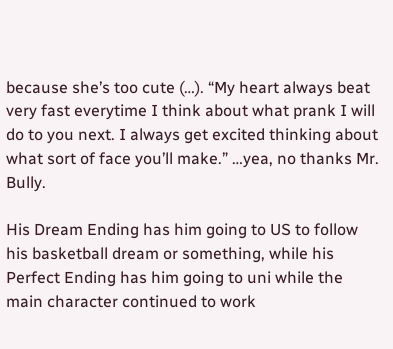because she’s too cute (…). “My heart always beat very fast everytime I think about what prank I will do to you next. I always get excited thinking about what sort of face you’ll make.” …yea, no thanks Mr. Bully.

His Dream Ending has him going to US to follow his basketball dream or something, while his Perfect Ending has him going to uni while the main character continued to work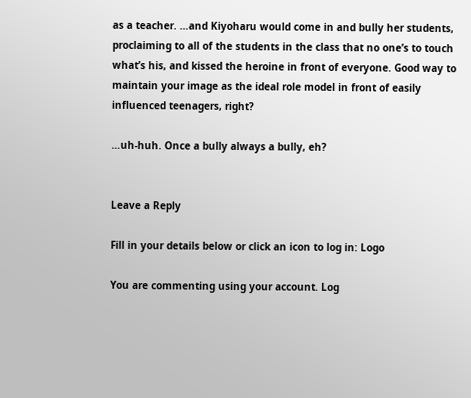as a teacher. …and Kiyoharu would come in and bully her students, proclaiming to all of the students in the class that no one’s to touch what’s his, and kissed the heroine in front of everyone. Good way to maintain your image as the ideal role model in front of easily influenced teenagers, right?

…uh-huh. Once a bully always a bully, eh?


Leave a Reply

Fill in your details below or click an icon to log in: Logo

You are commenting using your account. Log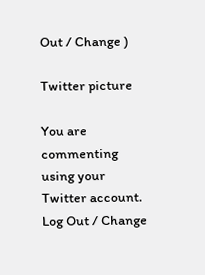Out / Change )

Twitter picture

You are commenting using your Twitter account. Log Out / Change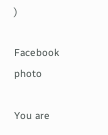)

Facebook photo

You are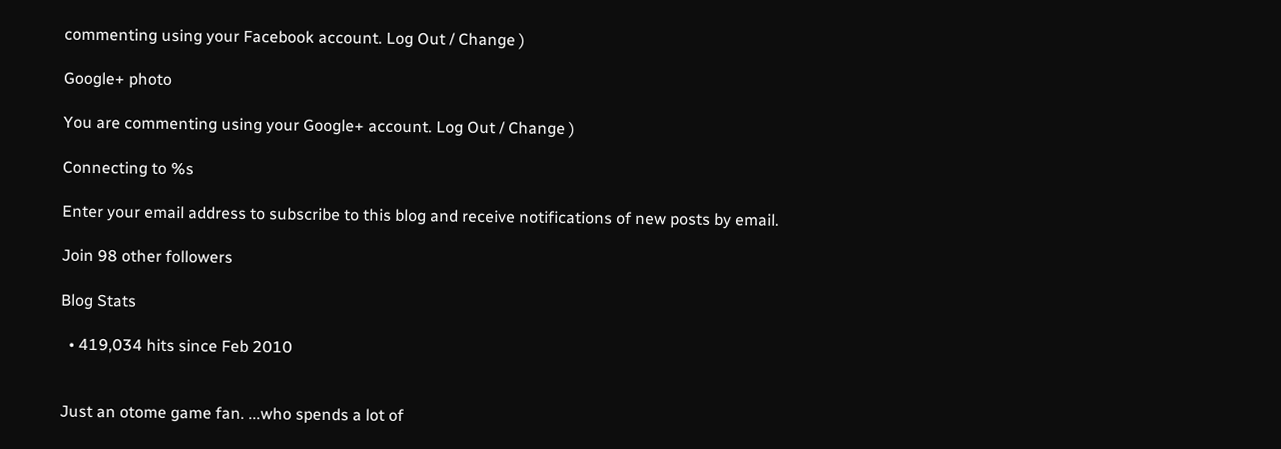commenting using your Facebook account. Log Out / Change )

Google+ photo

You are commenting using your Google+ account. Log Out / Change )

Connecting to %s

Enter your email address to subscribe to this blog and receive notifications of new posts by email.

Join 98 other followers

Blog Stats

  • 419,034 hits since Feb 2010


Just an otome game fan. ...who spends a lot of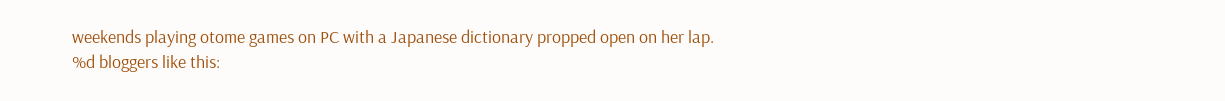weekends playing otome games on PC with a Japanese dictionary propped open on her lap.
%d bloggers like this: